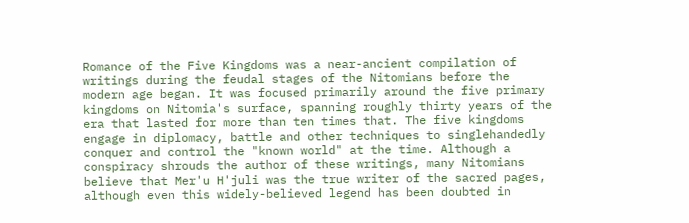Romance of the Five Kingdoms was a near-ancient compilation of writings during the feudal stages of the Nitomians before the modern age began. It was focused primarily around the five primary kingdoms on Nitomia's surface, spanning roughly thirty years of the era that lasted for more than ten times that. The five kingdoms engage in diplomacy, battle and other techniques to singlehandedly conquer and control the "known world" at the time. Although a conspiracy shrouds the author of these writings, many Nitomians believe that Mer'u H'juli was the true writer of the sacred pages, although even this widely-believed legend has been doubted in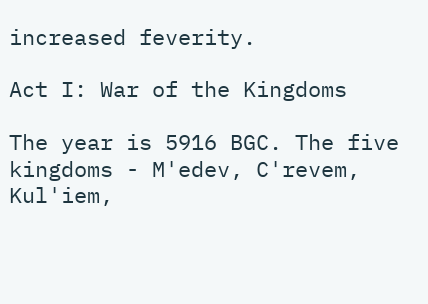increased feverity.

Act I: War of the Kingdoms

The year is 5916 BGC. The five kingdoms - M'edev, C'revem, Kul'iem,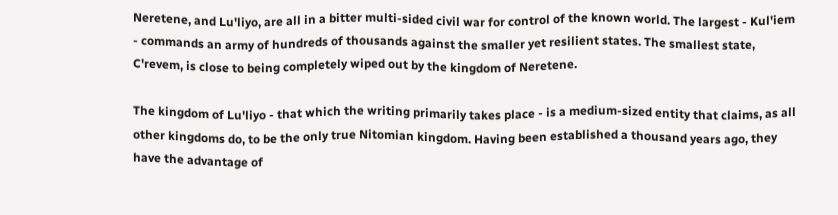Neretene, and Lu'liyo, are all in a bitter multi-sided civil war for control of the known world. The largest - Kul'iem - commands an army of hundreds of thousands against the smaller yet resilient states. The smallest state, C'revem, is close to being completely wiped out by the kingdom of Neretene.

The kingdom of Lu'liyo - that which the writing primarily takes place - is a medium-sized entity that claims, as all other kingdoms do, to be the only true Nitomian kingdom. Having been established a thousand years ago, they have the advantage of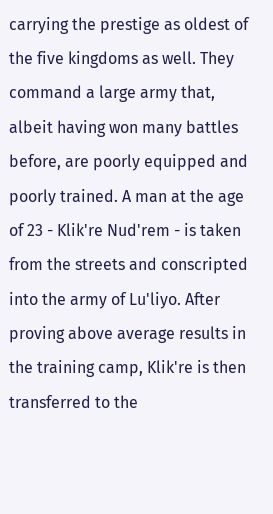carrying the prestige as oldest of the five kingdoms as well. They command a large army that, albeit having won many battles before, are poorly equipped and poorly trained. A man at the age of 23 - Klik're Nud'rem - is taken from the streets and conscripted into the army of Lu'liyo. After proving above average results in the training camp, Klik're is then transferred to the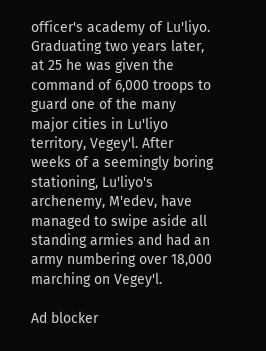officer's academy of Lu'liyo. Graduating two years later, at 25 he was given the command of 6,000 troops to guard one of the many major cities in Lu'liyo territory, Vegey'l. After weeks of a seemingly boring stationing, Lu'liyo's archenemy, M'edev, have managed to swipe aside all standing armies and had an army numbering over 18,000 marching on Vegey'l.

Ad blocker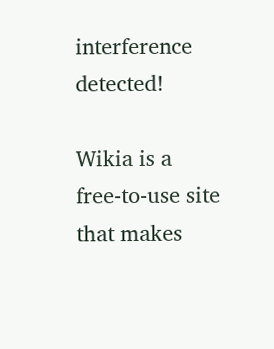interference detected!

Wikia is a free-to-use site that makes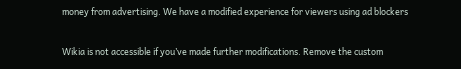money from advertising. We have a modified experience for viewers using ad blockers

Wikia is not accessible if you’ve made further modifications. Remove the custom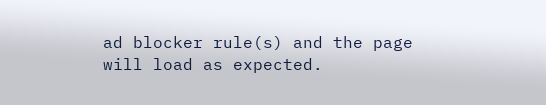ad blocker rule(s) and the page will load as expected.